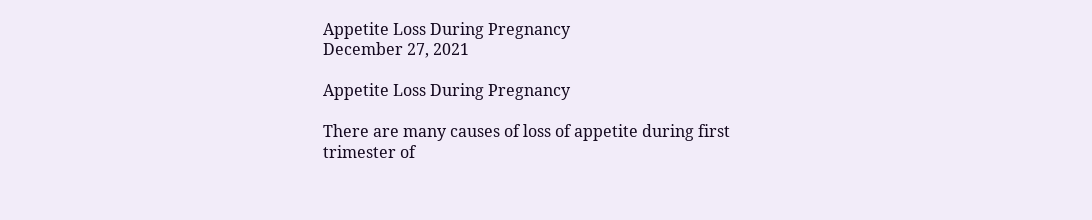Appetite Loss During Pregnancy
December 27, 2021

Appetite Loss During Pregnancy

There are many causes of loss of appetite during first trimester of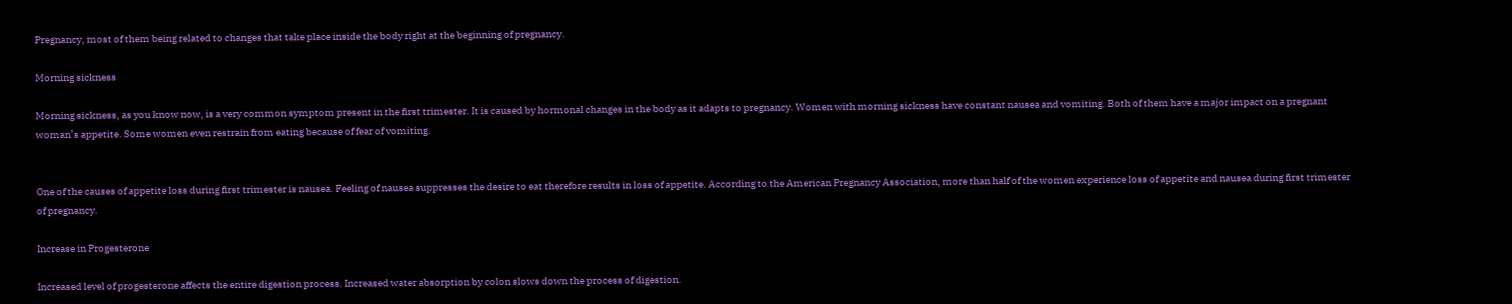Pregnancy, most of them being related to changes that take place inside the body right at the beginning of pregnancy.

Morning sickness

Morning sickness, as you know now, is a very common symptom present in the first trimester. It is caused by hormonal changes in the body as it adapts to pregnancy. Women with morning sickness have constant nausea and vomiting. Both of them have a major impact on a pregnant woman’s appetite. Some women even restrain from eating because of fear of vomiting.


One of the causes of appetite loss during first trimester is nausea. Feeling of nausea suppresses the desire to eat therefore results in loss of appetite. According to the American Pregnancy Association, more than half of the women experience loss of appetite and nausea during first trimester of pregnancy.

Increase in Progesterone

Increased level of progesterone affects the entire digestion process. Increased water absorption by colon slows down the process of digestion.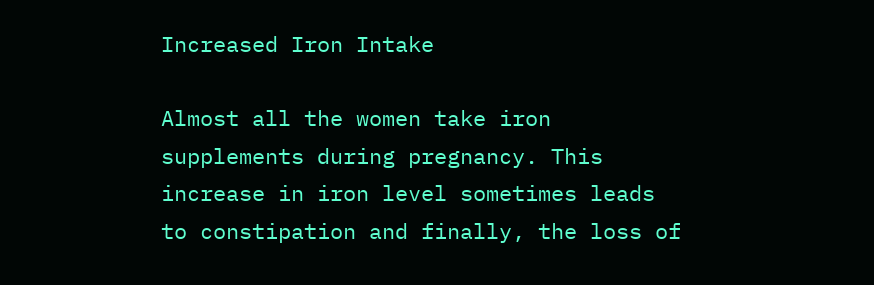Increased Iron Intake

Almost all the women take iron supplements during pregnancy. This increase in iron level sometimes leads to constipation and finally, the loss of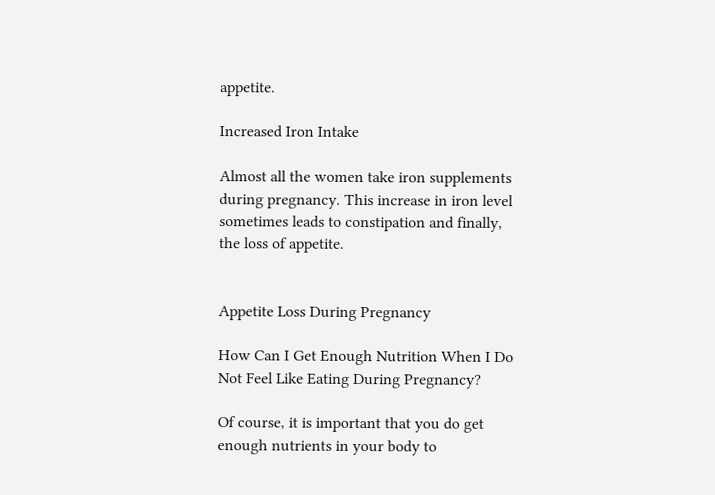appetite.

Increased Iron Intake

Almost all the women take iron supplements during pregnancy. This increase in iron level sometimes leads to constipation and finally, the loss of appetite.


Appetite Loss During Pregnancy

How Can I Get Enough Nutrition When I Do Not Feel Like Eating During Pregnancy?

Of course, it is important that you do get enough nutrients in your body to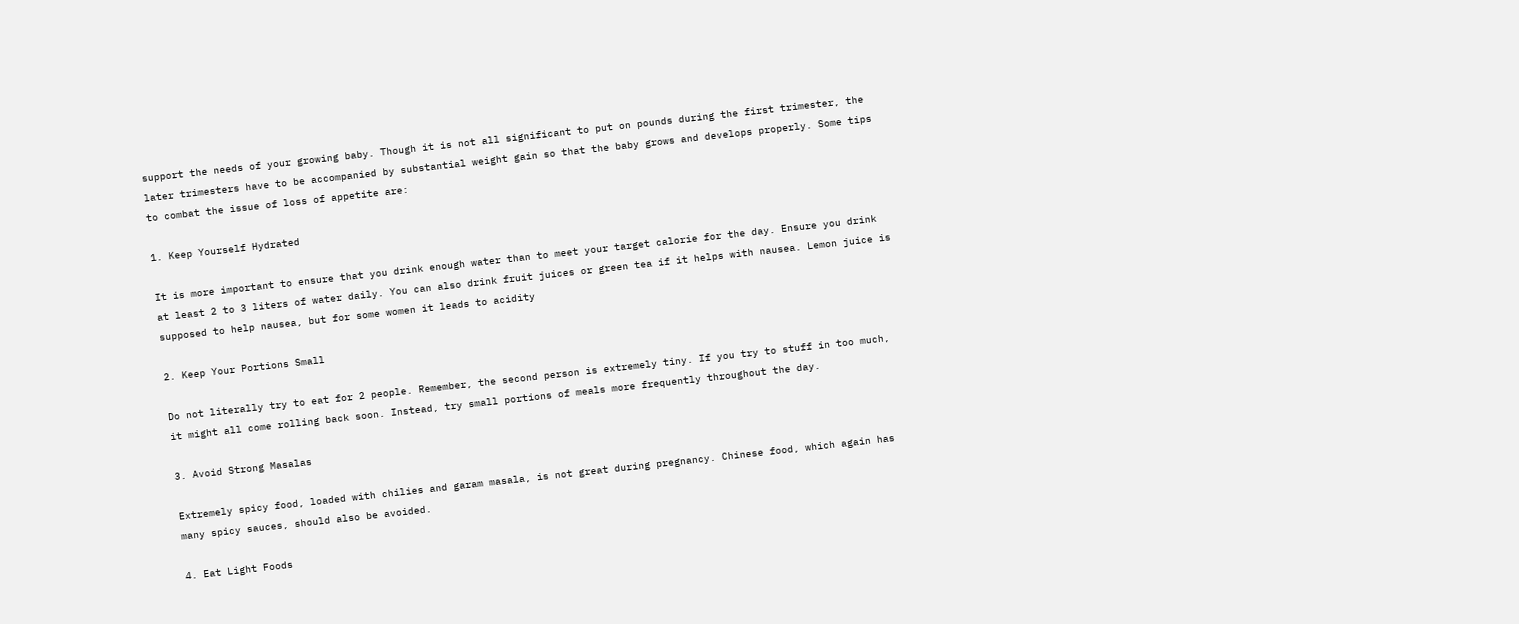support the needs of your growing baby. Though it is not all significant to put on pounds during the first trimester, the later trimesters have to be accompanied by substantial weight gain so that the baby grows and develops properly. Some tips to combat the issue of loss of appetite are:

1. Keep Yourself Hydrated

It is more important to ensure that you drink enough water than to meet your target calorie for the day. Ensure you drink at least 2 to 3 liters of water daily. You can also drink fruit juices or green tea if it helps with nausea. Lemon juice is supposed to help nausea, but for some women it leads to acidity

2. Keep Your Portions Small

Do not literally try to eat for 2 people. Remember, the second person is extremely tiny. If you try to stuff in too much, it might all come rolling back soon. Instead, try small portions of meals more frequently throughout the day.

3. Avoid Strong Masalas

Extremely spicy food, loaded with chilies and garam masala, is not great during pregnancy. Chinese food, which again has many spicy sauces, should also be avoided.

4. Eat Light Foods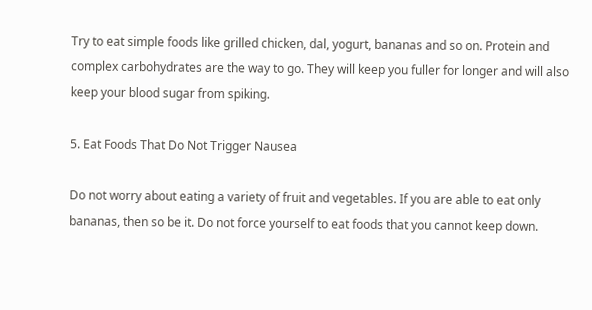Try to eat simple foods like grilled chicken, dal, yogurt, bananas and so on. Protein and complex carbohydrates are the way to go. They will keep you fuller for longer and will also keep your blood sugar from spiking.

5. Eat Foods That Do Not Trigger Nausea

Do not worry about eating a variety of fruit and vegetables. If you are able to eat only bananas, then so be it. Do not force yourself to eat foods that you cannot keep down.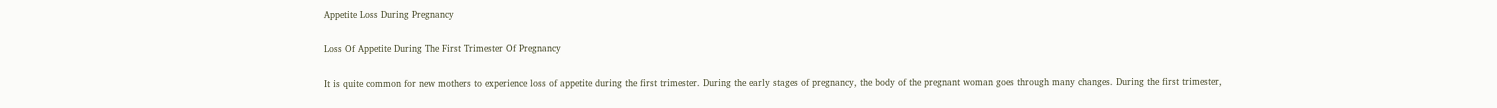Appetite Loss During Pregnancy

Loss Of Appetite During The First Trimester Of Pregnancy

It is quite common for new mothers to experience loss of appetite during the first trimester. During the early stages of pregnancy, the body of the pregnant woman goes through many changes. During the first trimester,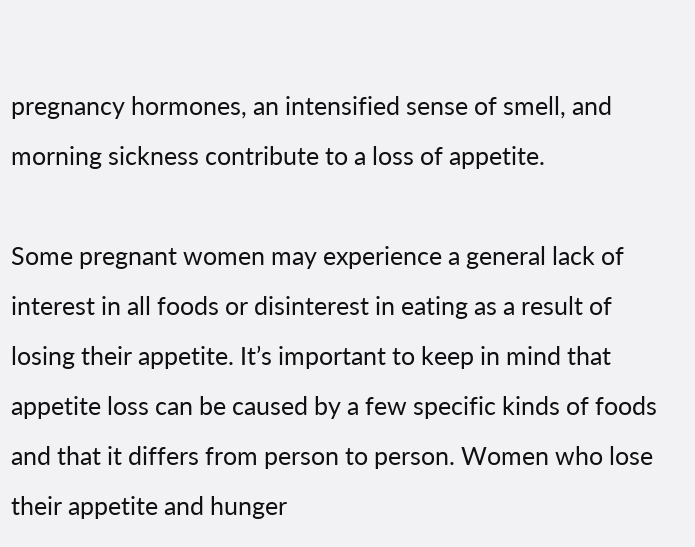pregnancy hormones, an intensified sense of smell, and morning sickness contribute to a loss of appetite.

Some pregnant women may experience a general lack of interest in all foods or disinterest in eating as a result of losing their appetite. It’s important to keep in mind that appetite loss can be caused by a few specific kinds of foods and that it differs from person to person. Women who lose their appetite and hunger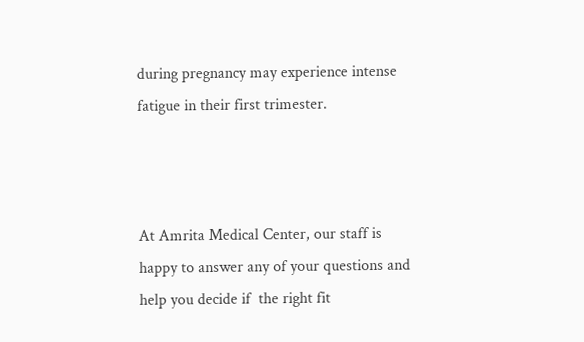during pregnancy may experience intense fatigue in their first trimester.



At Amrita Medical Center, our staff is happy to answer any of your questions and help you decide if  the right fit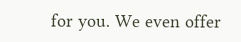for you. We even offer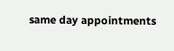same day appointments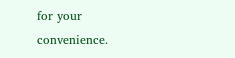for your convenience.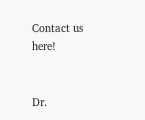Contact us here!


Dr.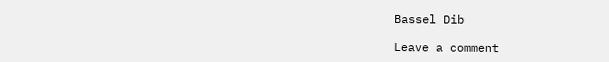Bassel Dib

Leave a comment